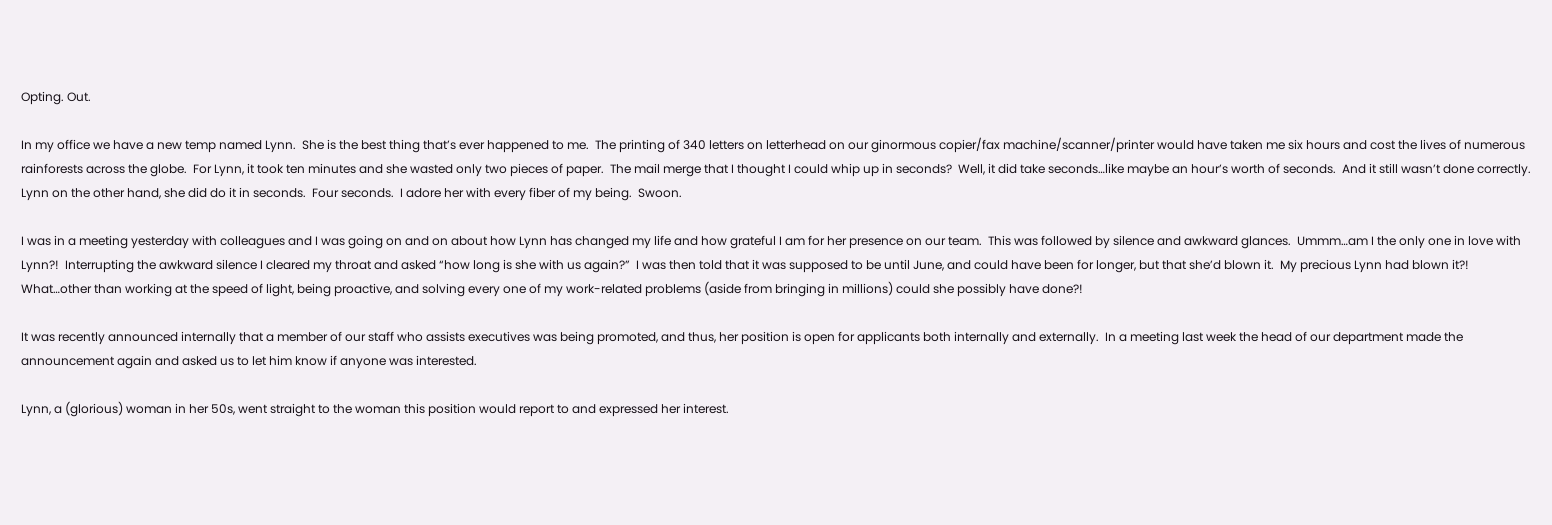Opting. Out.

In my office we have a new temp named Lynn.  She is the best thing that’s ever happened to me.  The printing of 340 letters on letterhead on our ginormous copier/fax machine/scanner/printer would have taken me six hours and cost the lives of numerous rainforests across the globe.  For Lynn, it took ten minutes and she wasted only two pieces of paper.  The mail merge that I thought I could whip up in seconds?  Well, it did take seconds…like maybe an hour’s worth of seconds.  And it still wasn’t done correctly.  Lynn on the other hand, she did do it in seconds.  Four seconds.  I adore her with every fiber of my being.  Swoon.

I was in a meeting yesterday with colleagues and I was going on and on about how Lynn has changed my life and how grateful I am for her presence on our team.  This was followed by silence and awkward glances.  Ummm…am I the only one in love with Lynn?!  Interrupting the awkward silence I cleared my throat and asked “how long is she with us again?”  I was then told that it was supposed to be until June, and could have been for longer, but that she’d blown it.  My precious Lynn had blown it?!  What…other than working at the speed of light, being proactive, and solving every one of my work-related problems (aside from bringing in millions) could she possibly have done?!

It was recently announced internally that a member of our staff who assists executives was being promoted, and thus, her position is open for applicants both internally and externally.  In a meeting last week the head of our department made the announcement again and asked us to let him know if anyone was interested.

Lynn, a (glorious) woman in her 50s, went straight to the woman this position would report to and expressed her interest.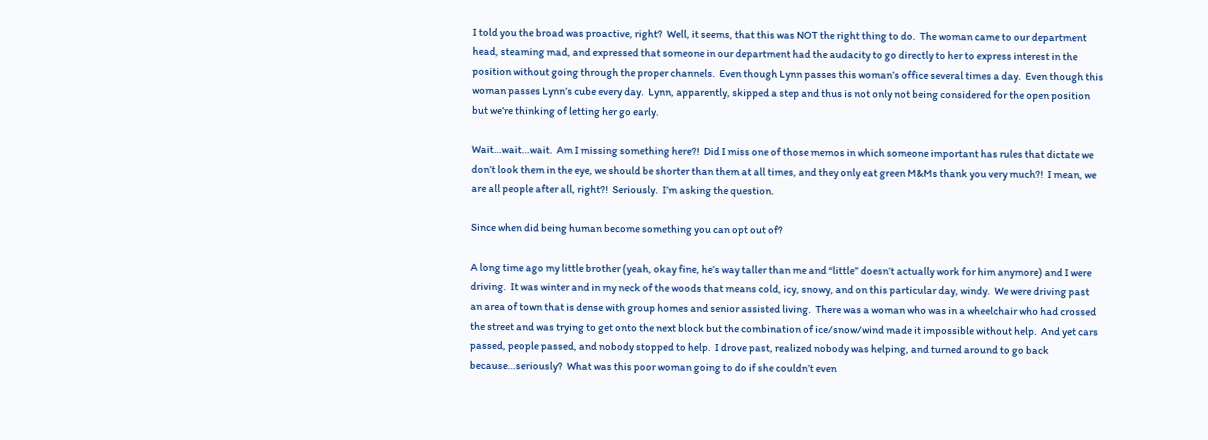I told you the broad was proactive, right?  Well, it seems, that this was NOT the right thing to do.  The woman came to our department head, steaming mad, and expressed that someone in our department had the audacity to go directly to her to express interest in the position without going through the proper channels.  Even though Lynn passes this woman’s office several times a day.  Even though this woman passes Lynn’s cube every day.  Lynn, apparently, skipped a step and thus is not only not being considered for the open position but we’re thinking of letting her go early.

Wait…wait…wait.  Am I missing something here?!  Did I miss one of those memos in which someone important has rules that dictate we don’t look them in the eye, we should be shorter than them at all times, and they only eat green M&Ms thank you very much?!  I mean, we are all people after all, right?!  Seriously.  I’m asking the question.

Since when did being human become something you can opt out of?

A long time ago my little brother (yeah, okay fine, he’s way taller than me and “little” doesn’t actually work for him anymore) and I were driving.  It was winter and in my neck of the woods that means cold, icy, snowy, and on this particular day, windy.  We were driving past an area of town that is dense with group homes and senior assisted living.  There was a woman who was in a wheelchair who had crossed the street and was trying to get onto the next block but the combination of ice/snow/wind made it impossible without help.  And yet cars passed, people passed, and nobody stopped to help.  I drove past, realized nobody was helping, and turned around to go back because…seriously?  What was this poor woman going to do if she couldn’t even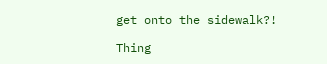get onto the sidewalk?!

Thing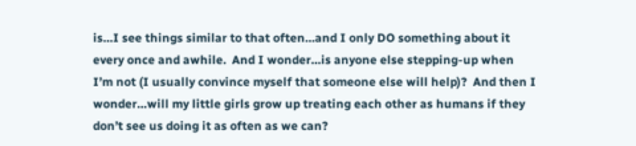is…I see things similar to that often…and I only DO something about it every once and awhile.  And I wonder…is anyone else stepping-up when I’m not (I usually convince myself that someone else will help)?  And then I wonder…will my little girls grow up treating each other as humans if they don’t see us doing it as often as we can?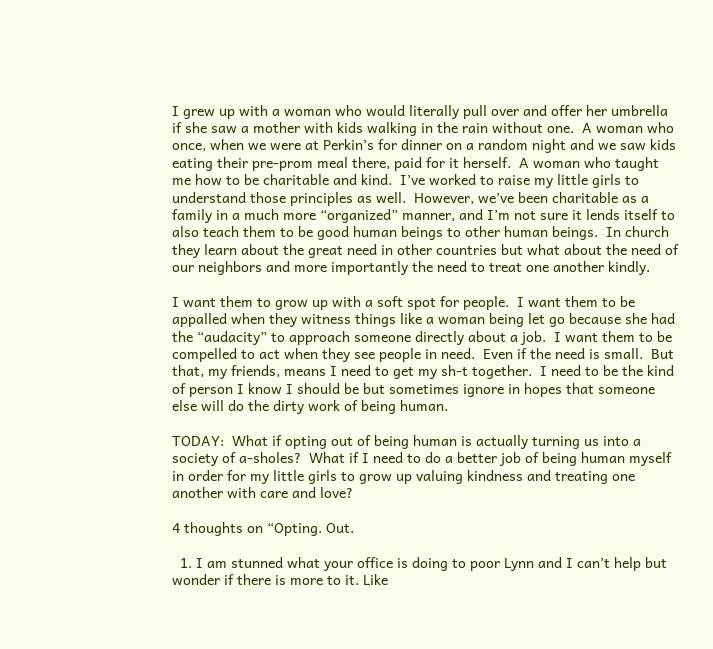I grew up with a woman who would literally pull over and offer her umbrella if she saw a mother with kids walking in the rain without one.  A woman who once, when we were at Perkin’s for dinner on a random night and we saw kids eating their pre-prom meal there, paid for it herself.  A woman who taught me how to be charitable and kind.  I’ve worked to raise my little girls to understand those principles as well.  However, we’ve been charitable as a family in a much more “organized” manner, and I’m not sure it lends itself to also teach them to be good human beings to other human beings.  In church they learn about the great need in other countries but what about the need of our neighbors and more importantly the need to treat one another kindly.

I want them to grow up with a soft spot for people.  I want them to be appalled when they witness things like a woman being let go because she had the “audacity” to approach someone directly about a job.  I want them to be compelled to act when they see people in need.  Even if the need is small.  But that, my friends, means I need to get my sh-t together.  I need to be the kind of person I know I should be but sometimes ignore in hopes that someone else will do the dirty work of being human.

TODAY:  What if opting out of being human is actually turning us into a society of a-sholes?  What if I need to do a better job of being human myself in order for my little girls to grow up valuing kindness and treating one another with care and love?

4 thoughts on “Opting. Out.

  1. I am stunned what your office is doing to poor Lynn and I can’t help but wonder if there is more to it. Like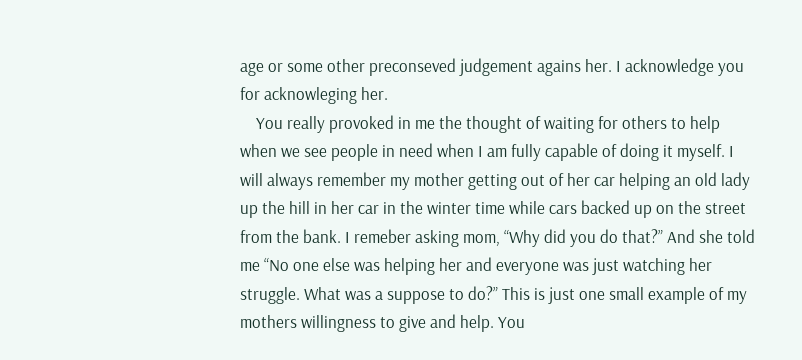age or some other preconseved judgement agains her. I acknowledge you for acknowleging her.
    You really provoked in me the thought of waiting for others to help when we see people in need when I am fully capable of doing it myself. I will always remember my mother getting out of her car helping an old lady up the hill in her car in the winter time while cars backed up on the street from the bank. I remeber asking mom, “Why did you do that?” And she told me “No one else was helping her and everyone was just watching her struggle. What was a suppose to do?” This is just one small example of my mothers willingness to give and help. You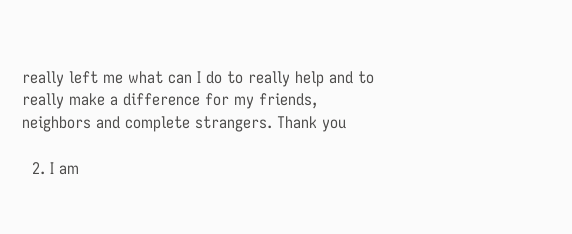really left me what can I do to really help and to really make a difference for my friends, neighbors and complete strangers. Thank you

  2. I am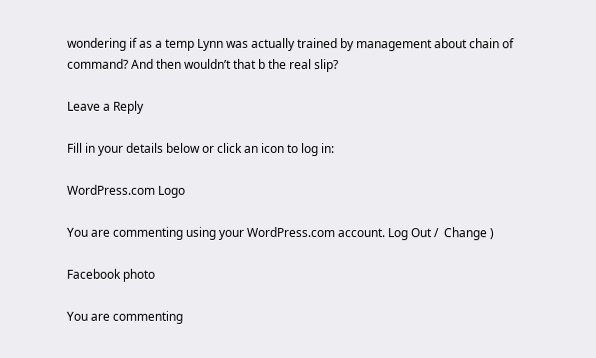wondering if as a temp Lynn was actually trained by management about chain of command? And then wouldn’t that b the real slip?

Leave a Reply

Fill in your details below or click an icon to log in:

WordPress.com Logo

You are commenting using your WordPress.com account. Log Out /  Change )

Facebook photo

You are commenting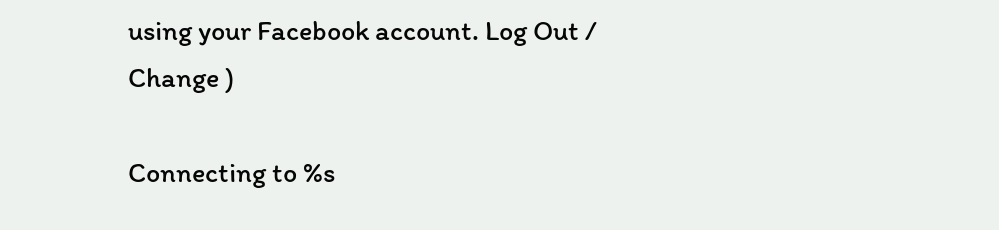using your Facebook account. Log Out /  Change )

Connecting to %s